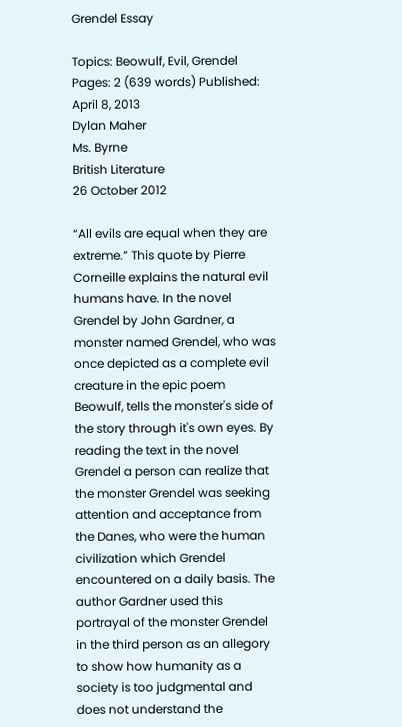Grendel Essay

Topics: Beowulf, Evil, Grendel Pages: 2 (639 words) Published: April 8, 2013
Dylan Maher
Ms. Byrne
British Literature
26 October 2012

“All evils are equal when they are extreme.” This quote by Pierre Corneille explains the natural evil humans have. In the novel Grendel by John Gardner, a monster named Grendel, who was once depicted as a complete evil creature in the epic poem Beowulf, tells the monster's side of the story through it's own eyes. By reading the text in the novel Grendel a person can realize that the monster Grendel was seeking attention and acceptance from the Danes, who were the human civilization which Grendel encountered on a daily basis. The author Gardner used this portrayal of the monster Grendel in the third person as an allegory to show how humanity as a society is too judgmental and does not understand the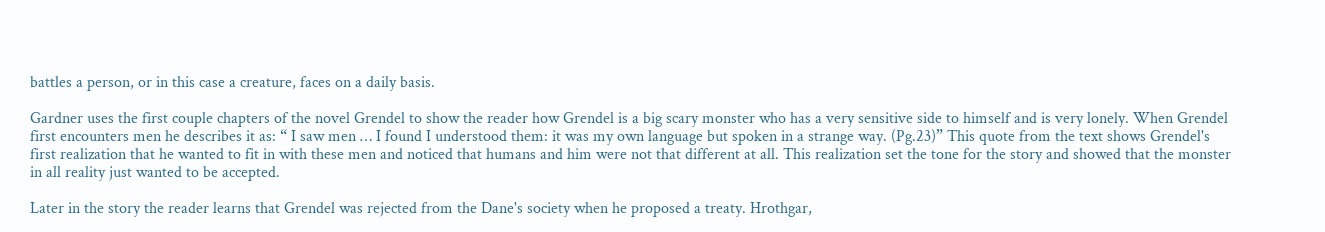battles a person, or in this case a creature, faces on a daily basis.

Gardner uses the first couple chapters of the novel Grendel to show the reader how Grendel is a big scary monster who has a very sensitive side to himself and is very lonely. When Grendel first encounters men he describes it as: “ I saw men … I found I understood them: it was my own language but spoken in a strange way. (Pg.23)” This quote from the text shows Grendel's first realization that he wanted to fit in with these men and noticed that humans and him were not that different at all. This realization set the tone for the story and showed that the monster in all reality just wanted to be accepted.

Later in the story the reader learns that Grendel was rejected from the Dane's society when he proposed a treaty. Hrothgar,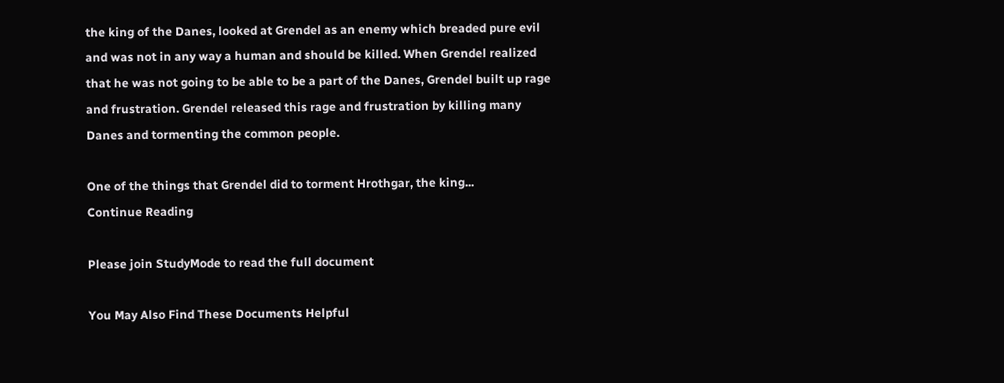the king of the Danes, looked at Grendel as an enemy which breaded pure evil and was not in any way a human and should be killed. When Grendel realized that he was not going to be able to be a part of the Danes, Grendel built up rage and frustration. Grendel released this rage and frustration by killing many Danes and tormenting the common people.

One of the things that Grendel did to torment Hrothgar, the king...
Continue Reading

Please join StudyMode to read the full document

You May Also Find These Documents Helpful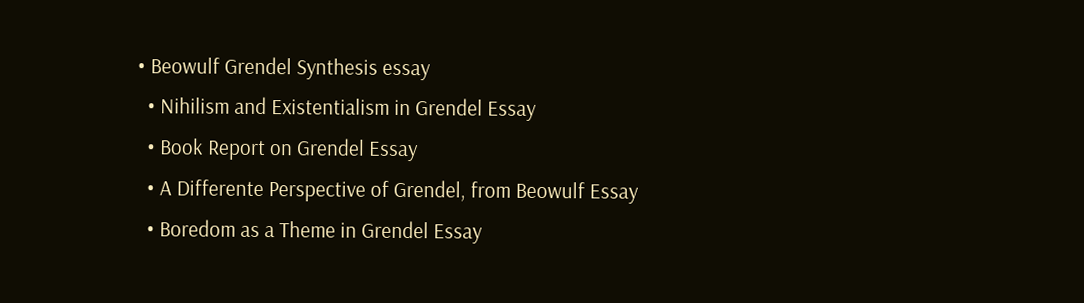• Beowulf Grendel Synthesis essay
  • Nihilism and Existentialism in Grendel Essay
  • Book Report on Grendel Essay
  • A Differente Perspective of Grendel, from Beowulf Essay
  • Boredom as a Theme in Grendel Essay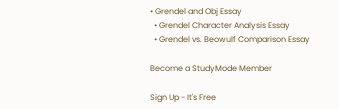• Grendel and Obj Essay
  • Grendel Character Analysis Essay
  • Grendel vs. Beowulf Comparison Essay

Become a StudyMode Member

Sign Up - It's Free